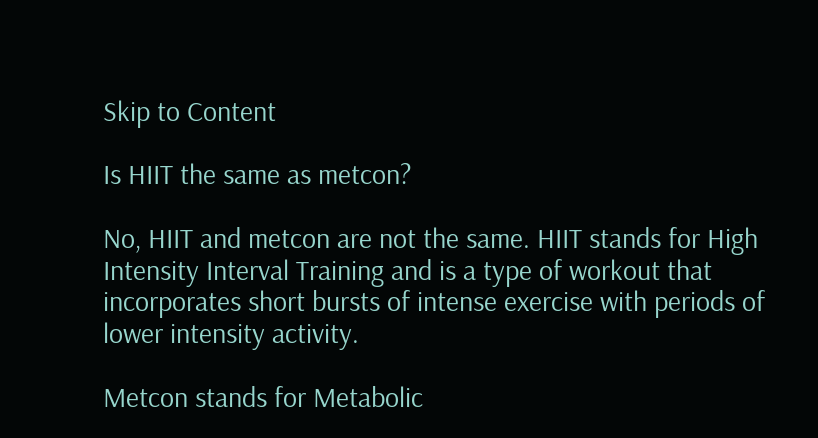Skip to Content

Is HIIT the same as metcon?

No, HIIT and metcon are not the same. HIIT stands for High Intensity Interval Training and is a type of workout that incorporates short bursts of intense exercise with periods of lower intensity activity.

Metcon stands for Metabolic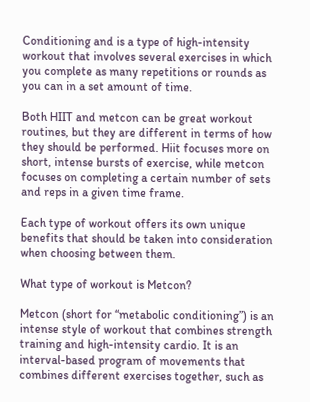Conditioning and is a type of high-intensity workout that involves several exercises in which you complete as many repetitions or rounds as you can in a set amount of time.

Both HIIT and metcon can be great workout routines, but they are different in terms of how they should be performed. Hiit focuses more on short, intense bursts of exercise, while metcon focuses on completing a certain number of sets and reps in a given time frame.

Each type of workout offers its own unique benefits that should be taken into consideration when choosing between them.

What type of workout is Metcon?

Metcon (short for “metabolic conditioning”) is an intense style of workout that combines strength training and high-intensity cardio. It is an interval-based program of movements that combines different exercises together, such as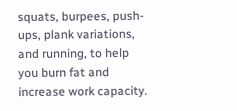squats, burpees, push-ups, plank variations, and running, to help you burn fat and increase work capacity.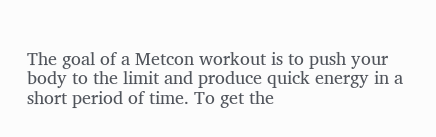The goal of a Metcon workout is to push your body to the limit and produce quick energy in a short period of time. To get the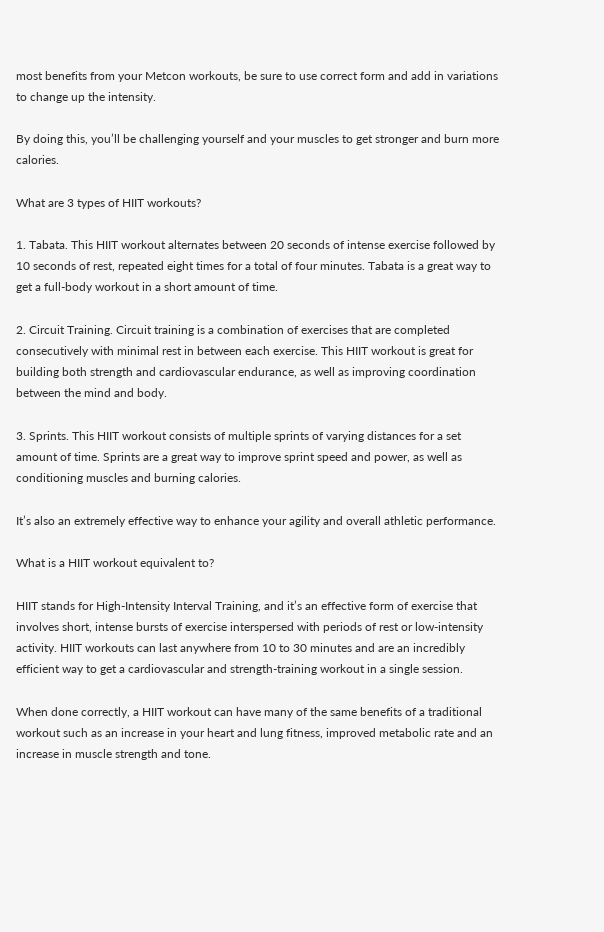most benefits from your Metcon workouts, be sure to use correct form and add in variations to change up the intensity.

By doing this, you’ll be challenging yourself and your muscles to get stronger and burn more calories.

What are 3 types of HIIT workouts?

1. Tabata. This HIIT workout alternates between 20 seconds of intense exercise followed by 10 seconds of rest, repeated eight times for a total of four minutes. Tabata is a great way to get a full-body workout in a short amount of time.

2. Circuit Training. Circuit training is a combination of exercises that are completed consecutively with minimal rest in between each exercise. This HIIT workout is great for building both strength and cardiovascular endurance, as well as improving coordination between the mind and body.

3. Sprints. This HIIT workout consists of multiple sprints of varying distances for a set amount of time. Sprints are a great way to improve sprint speed and power, as well as conditioning muscles and burning calories.

It’s also an extremely effective way to enhance your agility and overall athletic performance.

What is a HIIT workout equivalent to?

HIIT stands for High-Intensity Interval Training, and it’s an effective form of exercise that involves short, intense bursts of exercise interspersed with periods of rest or low-intensity activity. HIIT workouts can last anywhere from 10 to 30 minutes and are an incredibly efficient way to get a cardiovascular and strength-training workout in a single session.

When done correctly, a HIIT workout can have many of the same benefits of a traditional workout such as an increase in your heart and lung fitness, improved metabolic rate and an increase in muscle strength and tone.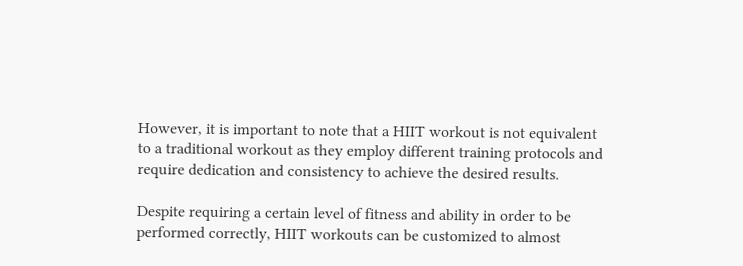However, it is important to note that a HIIT workout is not equivalent to a traditional workout as they employ different training protocols and require dedication and consistency to achieve the desired results.

Despite requiring a certain level of fitness and ability in order to be performed correctly, HIIT workouts can be customized to almost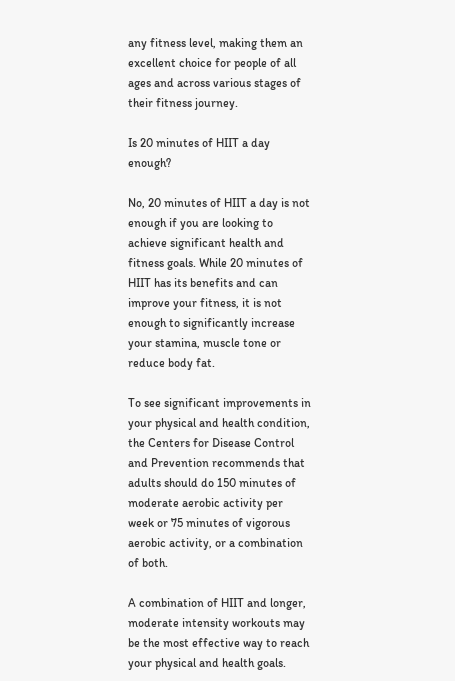any fitness level, making them an excellent choice for people of all ages and across various stages of their fitness journey.

Is 20 minutes of HIIT a day enough?

No, 20 minutes of HIIT a day is not enough if you are looking to achieve significant health and fitness goals. While 20 minutes of HIIT has its benefits and can improve your fitness, it is not enough to significantly increase your stamina, muscle tone or reduce body fat.

To see significant improvements in your physical and health condition, the Centers for Disease Control and Prevention recommends that adults should do 150 minutes of moderate aerobic activity per week or 75 minutes of vigorous aerobic activity, or a combination of both.

A combination of HIIT and longer, moderate intensity workouts may be the most effective way to reach your physical and health goals.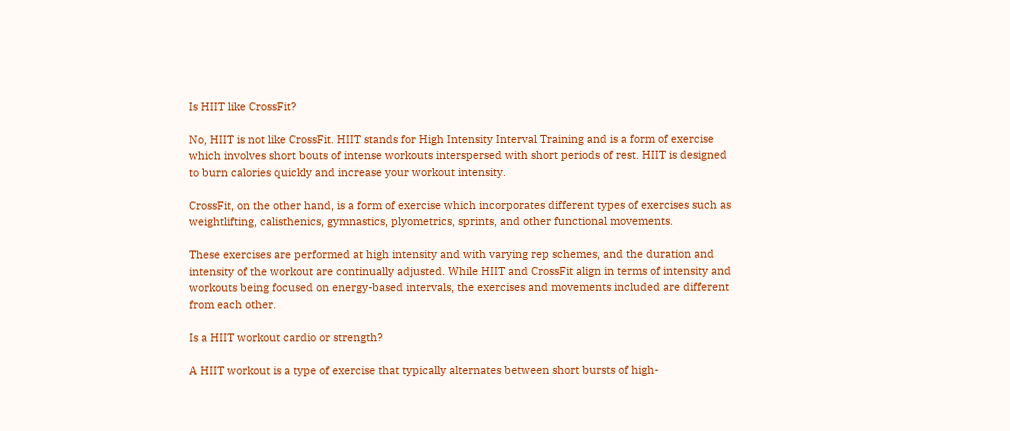Is HIIT like CrossFit?

No, HIIT is not like CrossFit. HIIT stands for High Intensity Interval Training and is a form of exercise which involves short bouts of intense workouts interspersed with short periods of rest. HIIT is designed to burn calories quickly and increase your workout intensity.

CrossFit, on the other hand, is a form of exercise which incorporates different types of exercises such as weightlifting, calisthenics, gymnastics, plyometrics, sprints, and other functional movements.

These exercises are performed at high intensity and with varying rep schemes, and the duration and intensity of the workout are continually adjusted. While HIIT and CrossFit align in terms of intensity and workouts being focused on energy-based intervals, the exercises and movements included are different from each other.

Is a HIIT workout cardio or strength?

A HIIT workout is a type of exercise that typically alternates between short bursts of high-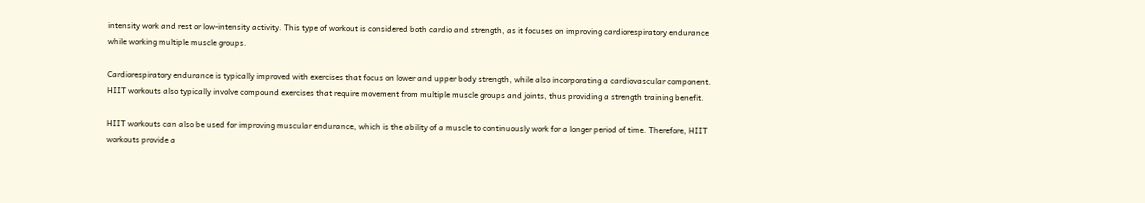intensity work and rest or low-intensity activity. This type of workout is considered both cardio and strength, as it focuses on improving cardiorespiratory endurance while working multiple muscle groups.

Cardiorespiratory endurance is typically improved with exercises that focus on lower and upper body strength, while also incorporating a cardiovascular component. HIIT workouts also typically involve compound exercises that require movement from multiple muscle groups and joints, thus providing a strength training benefit.

HIIT workouts can also be used for improving muscular endurance, which is the ability of a muscle to continuously work for a longer period of time. Therefore, HIIT workouts provide a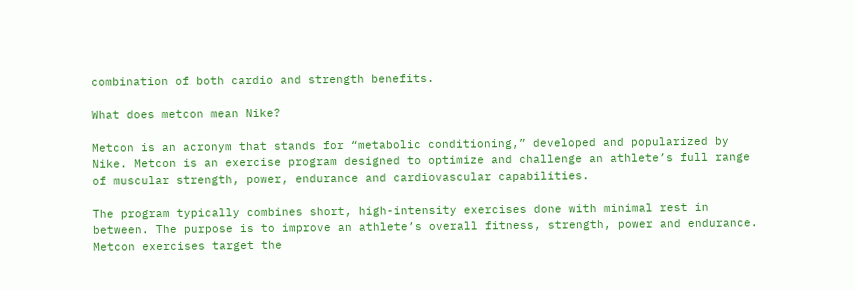combination of both cardio and strength benefits.

What does metcon mean Nike?

Metcon is an acronym that stands for “metabolic conditioning,” developed and popularized by Nike. Metcon is an exercise program designed to optimize and challenge an athlete’s full range of muscular strength, power, endurance and cardiovascular capabilities.

The program typically combines short, high-intensity exercises done with minimal rest in between. The purpose is to improve an athlete’s overall fitness, strength, power and endurance. Metcon exercises target the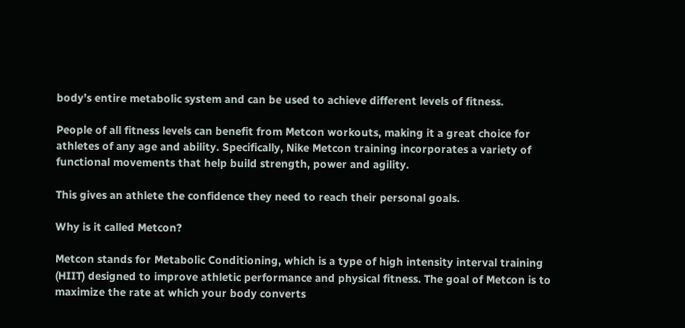body’s entire metabolic system and can be used to achieve different levels of fitness.

People of all fitness levels can benefit from Metcon workouts, making it a great choice for athletes of any age and ability. Specifically, Nike Metcon training incorporates a variety of functional movements that help build strength, power and agility.

This gives an athlete the confidence they need to reach their personal goals.

Why is it called Metcon?

Metcon stands for Metabolic Conditioning, which is a type of high intensity interval training (HIIT) designed to improve athletic performance and physical fitness. The goal of Metcon is to maximize the rate at which your body converts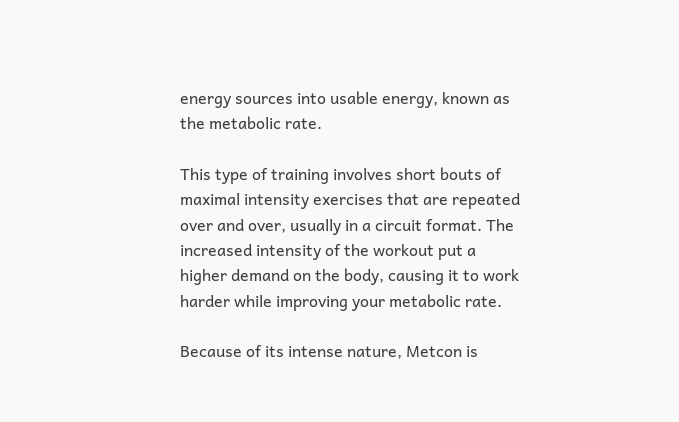energy sources into usable energy, known as the metabolic rate.

This type of training involves short bouts of maximal intensity exercises that are repeated over and over, usually in a circuit format. The increased intensity of the workout put a higher demand on the body, causing it to work harder while improving your metabolic rate.

Because of its intense nature, Metcon is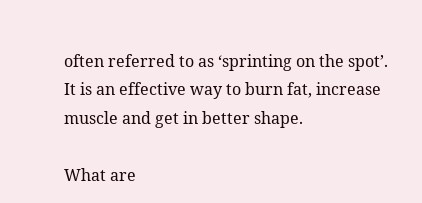often referred to as ‘sprinting on the spot’. It is an effective way to burn fat, increase muscle and get in better shape.

What are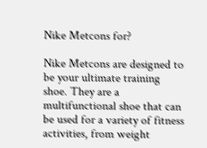Nike Metcons for?

Nike Metcons are designed to be your ultimate training shoe. They are a multifunctional shoe that can be used for a variety of fitness activities, from weight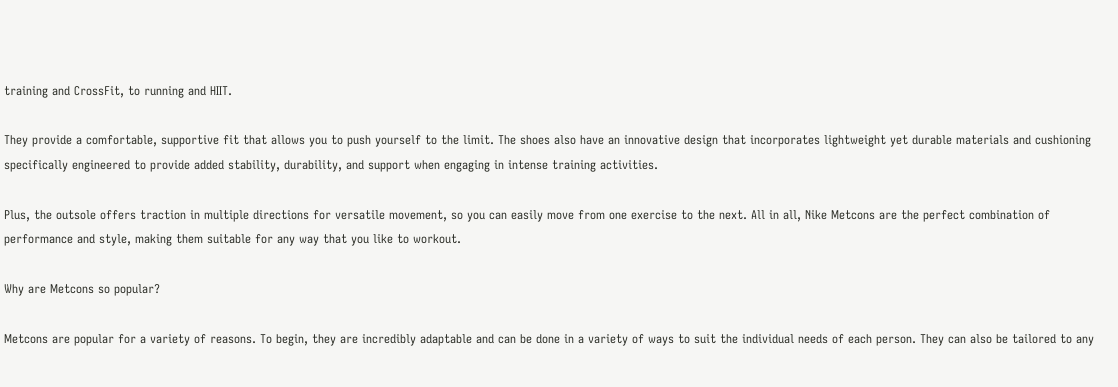training and CrossFit, to running and HIIT.

They provide a comfortable, supportive fit that allows you to push yourself to the limit. The shoes also have an innovative design that incorporates lightweight yet durable materials and cushioning specifically engineered to provide added stability, durability, and support when engaging in intense training activities.

Plus, the outsole offers traction in multiple directions for versatile movement, so you can easily move from one exercise to the next. All in all, Nike Metcons are the perfect combination of performance and style, making them suitable for any way that you like to workout.

Why are Metcons so popular?

Metcons are popular for a variety of reasons. To begin, they are incredibly adaptable and can be done in a variety of ways to suit the individual needs of each person. They can also be tailored to any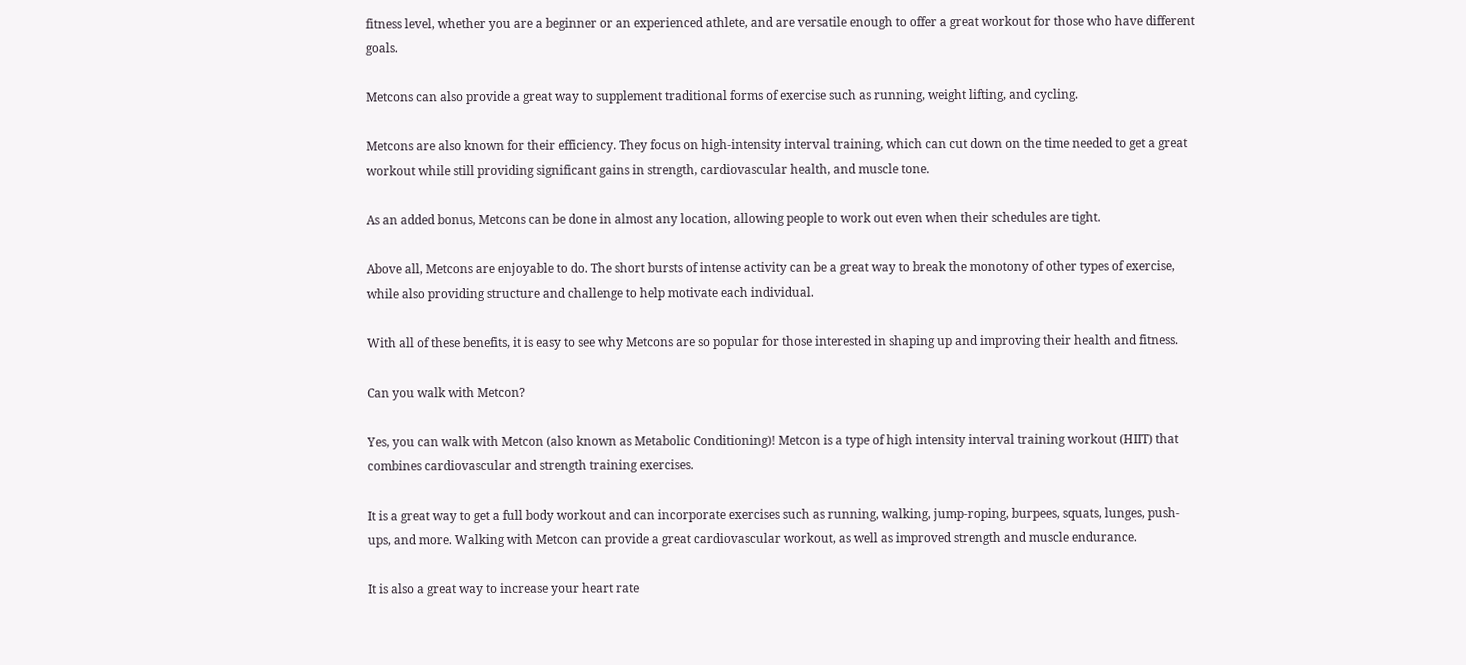fitness level, whether you are a beginner or an experienced athlete, and are versatile enough to offer a great workout for those who have different goals.

Metcons can also provide a great way to supplement traditional forms of exercise such as running, weight lifting, and cycling.

Metcons are also known for their efficiency. They focus on high-intensity interval training, which can cut down on the time needed to get a great workout while still providing significant gains in strength, cardiovascular health, and muscle tone.

As an added bonus, Metcons can be done in almost any location, allowing people to work out even when their schedules are tight.

Above all, Metcons are enjoyable to do. The short bursts of intense activity can be a great way to break the monotony of other types of exercise, while also providing structure and challenge to help motivate each individual.

With all of these benefits, it is easy to see why Metcons are so popular for those interested in shaping up and improving their health and fitness.

Can you walk with Metcon?

Yes, you can walk with Metcon (also known as Metabolic Conditioning)! Metcon is a type of high intensity interval training workout (HIIT) that combines cardiovascular and strength training exercises.

It is a great way to get a full body workout and can incorporate exercises such as running, walking, jump-roping, burpees, squats, lunges, push-ups, and more. Walking with Metcon can provide a great cardiovascular workout, as well as improved strength and muscle endurance.

It is also a great way to increase your heart rate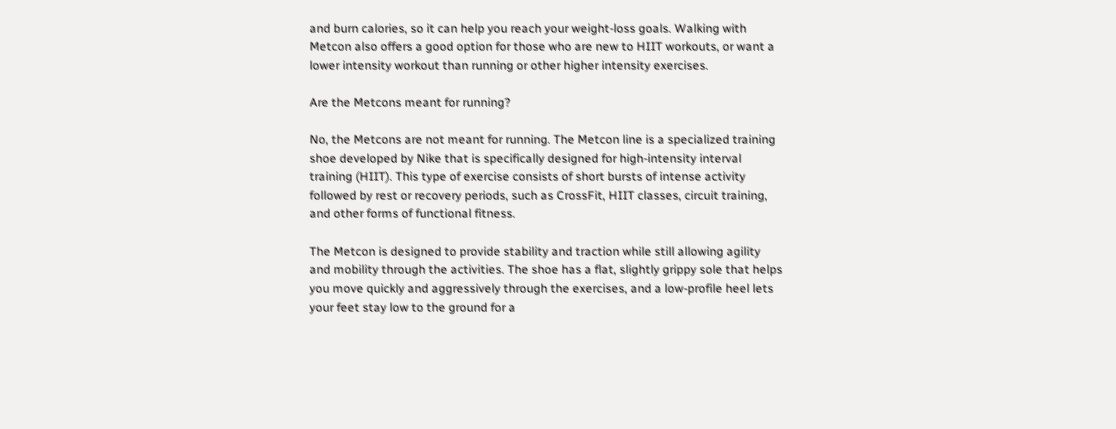and burn calories, so it can help you reach your weight-loss goals. Walking with Metcon also offers a good option for those who are new to HIIT workouts, or want a lower intensity workout than running or other higher intensity exercises.

Are the Metcons meant for running?

No, the Metcons are not meant for running. The Metcon line is a specialized training shoe developed by Nike that is specifically designed for high-intensity interval training (HIIT). This type of exercise consists of short bursts of intense activity followed by rest or recovery periods, such as CrossFit, HIIT classes, circuit training, and other forms of functional fitness.

The Metcon is designed to provide stability and traction while still allowing agility and mobility through the activities. The shoe has a flat, slightly grippy sole that helps you move quickly and aggressively through the exercises, and a low-profile heel lets your feet stay low to the ground for a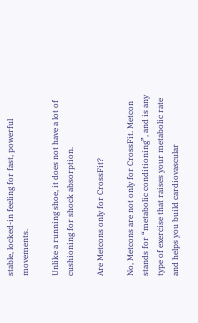stable, locked-in feeling for fast, powerful movements.

Unlike a running shoe, it does not have a lot of cushioning for shock absorption.

Are Metcons only for CrossFit?

No, Metcons are not only for CrossFit. Metcon stands for “metabolic conditioning”, and is any type of exercise that raises your metabolic rate and helps you build cardiovascular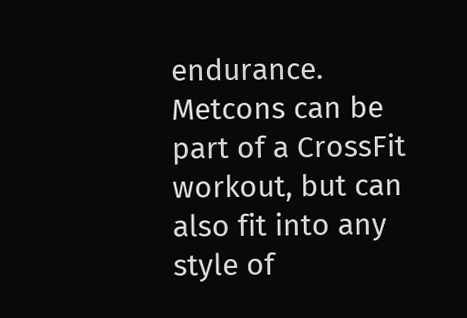endurance. Metcons can be part of a CrossFit workout, but can also fit into any style of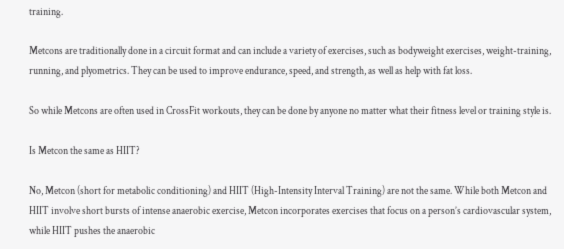training.

Metcons are traditionally done in a circuit format and can include a variety of exercises, such as bodyweight exercises, weight-training, running, and plyometrics. They can be used to improve endurance, speed, and strength, as well as help with fat loss.

So while Metcons are often used in CrossFit workouts, they can be done by anyone no matter what their fitness level or training style is.

Is Metcon the same as HIIT?

No, Metcon (short for metabolic conditioning) and HIIT (High-Intensity Interval Training) are not the same. While both Metcon and HIIT involve short bursts of intense anaerobic exercise, Metcon incorporates exercises that focus on a person’s cardiovascular system, while HIIT pushes the anaerobic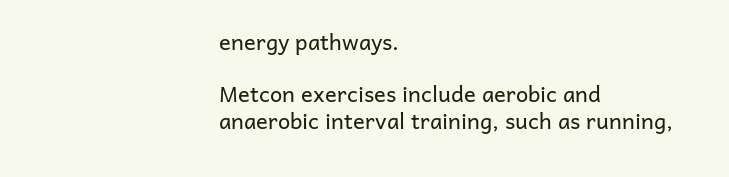energy pathways.

Metcon exercises include aerobic and anaerobic interval training, such as running,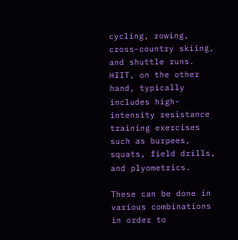cycling, rowing, cross-country skiing, and shuttle runs. HIIT, on the other hand, typically includes high-intensity resistance training exercises such as burpees, squats, field drills, and plyometrics.

These can be done in various combinations in order to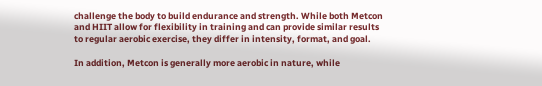challenge the body to build endurance and strength. While both Metcon and HIIT allow for flexibility in training and can provide similar results to regular aerobic exercise, they differ in intensity, format, and goal.

In addition, Metcon is generally more aerobic in nature, while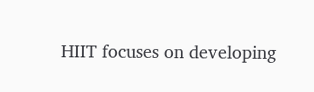HIIT focuses on developing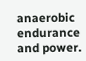anaerobic endurance and power.